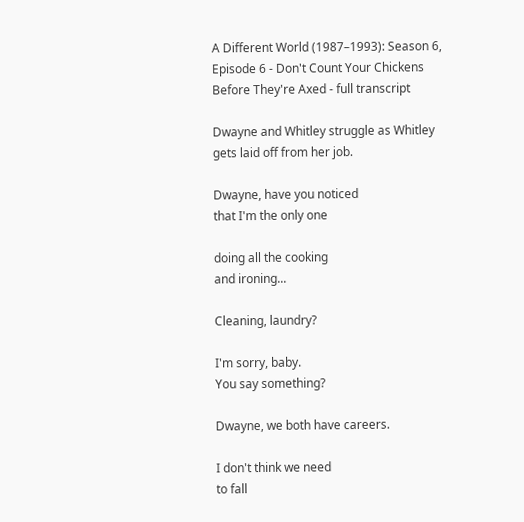A Different World (1987–1993): Season 6, Episode 6 - Don't Count Your Chickens Before They're Axed - full transcript

Dwayne and Whitley struggle as Whitley gets laid off from her job.

Dwayne, have you noticed
that I'm the only one

doing all the cooking
and ironing...

Cleaning, laundry?

I'm sorry, baby.
You say something?

Dwayne, we both have careers.

I don't think we need
to fall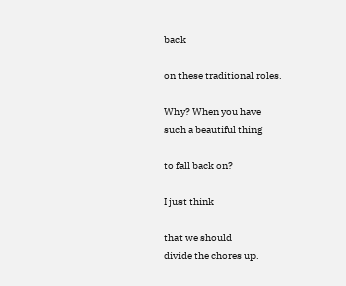back

on these traditional roles.

Why? When you have
such a beautiful thing

to fall back on?

I just think

that we should
divide the chores up.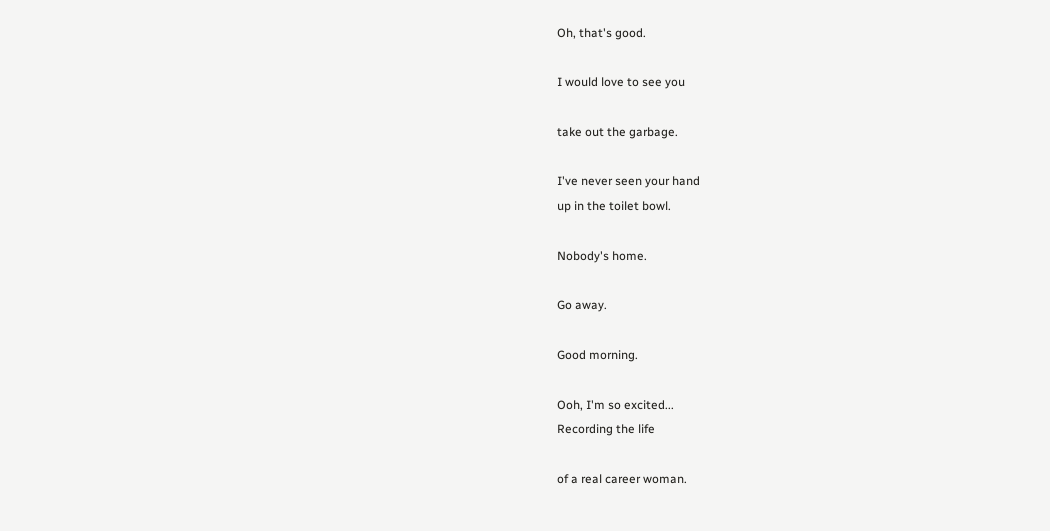Oh, that's good.

I would love to see you

take out the garbage.

I've never seen your hand
up in the toilet bowl.

Nobody's home.

Go away.

Good morning.

Ooh, I'm so excited...
Recording the life

of a real career woman.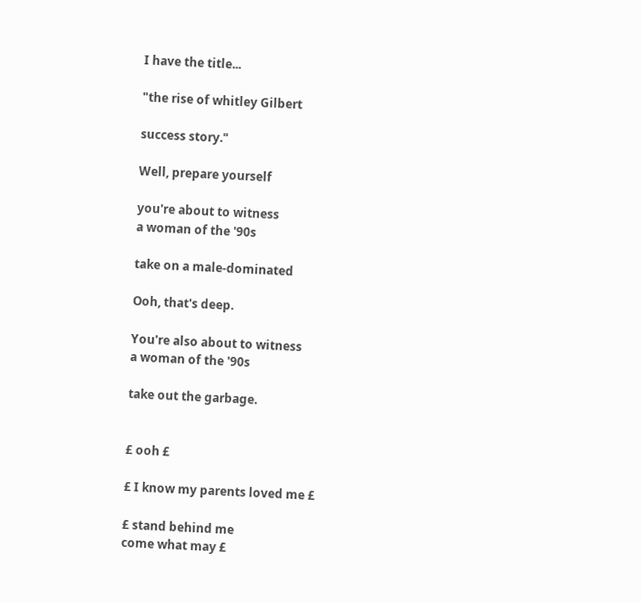I have the title...

"the rise of whitley Gilbert

success story."

Well, prepare yourself

you're about to witness
a woman of the '90s

take on a male-dominated

Ooh, that's deep.

You're also about to witness
a woman of the '90s

take out the garbage.


£ ooh £

£ I know my parents loved me £

£ stand behind me
come what may £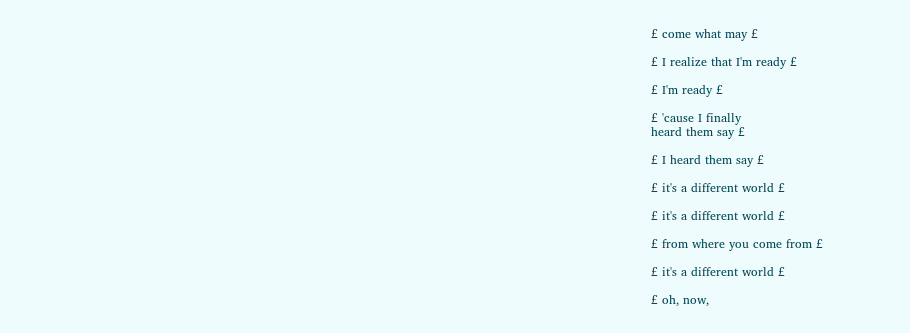£ come what may £

£ I realize that I'm ready £

£ I'm ready £

£ 'cause I finally
heard them say £

£ I heard them say £

£ it's a different world £

£ it's a different world £

£ from where you come from £

£ it's a different world £

£ oh, now,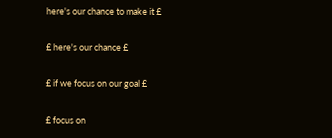here's our chance to make it £

£ here's our chance £

£ if we focus on our goal £

£ focus on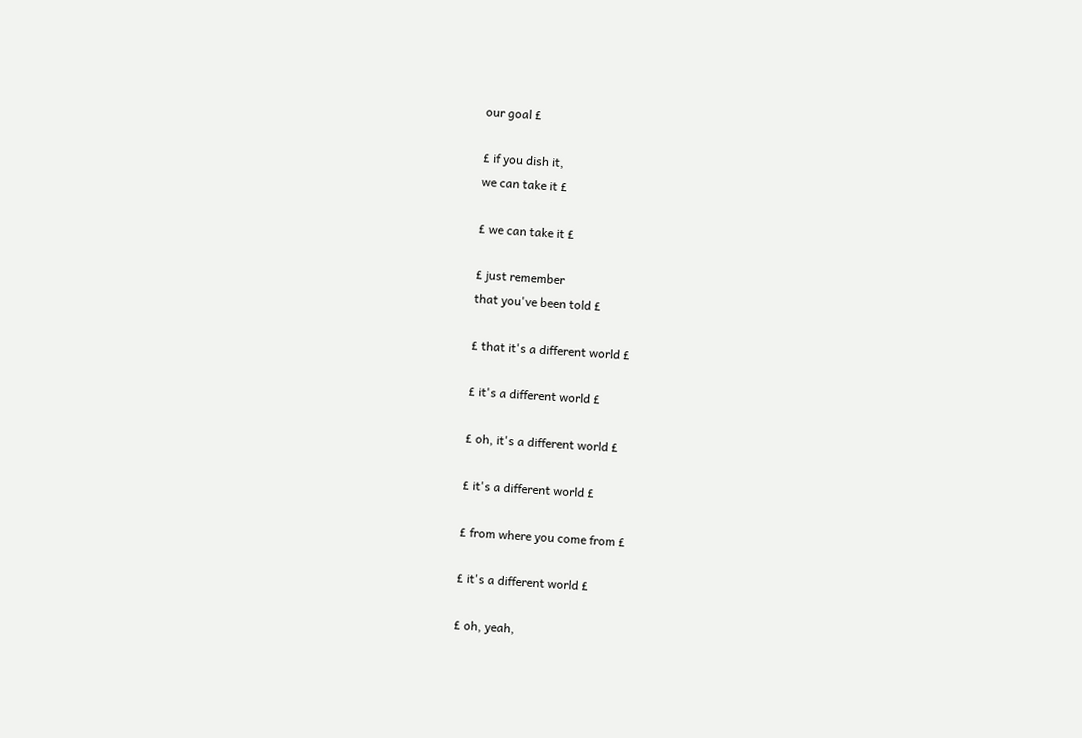our goal £

£ if you dish it,
we can take it £

£ we can take it £

£ just remember
that you've been told £

£ that it's a different world £

£ it's a different world £

£ oh, it's a different world £

£ it's a different world £

£ from where you come from £

£ it's a different world £

£ oh, yeah,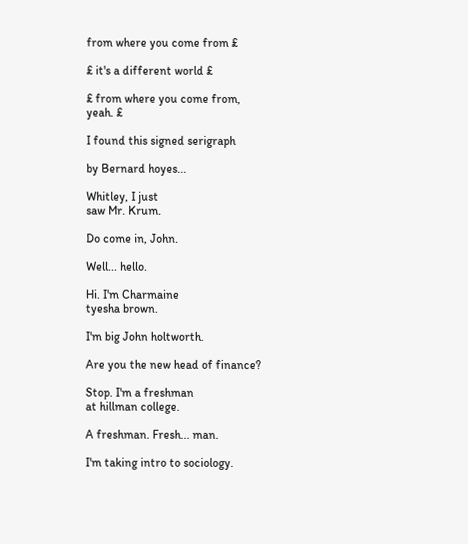from where you come from £

£ it's a different world £

£ from where you come from,
yeah. £

I found this signed serigraph

by Bernard hoyes...

Whitley, I just
saw Mr. Krum.

Do come in, John.

Well... hello.

Hi. I'm Charmaine
tyesha brown.

I'm big John holtworth.

Are you the new head of finance?

Stop. I'm a freshman
at hillman college.

A freshman. Fresh... man.

I'm taking intro to sociology.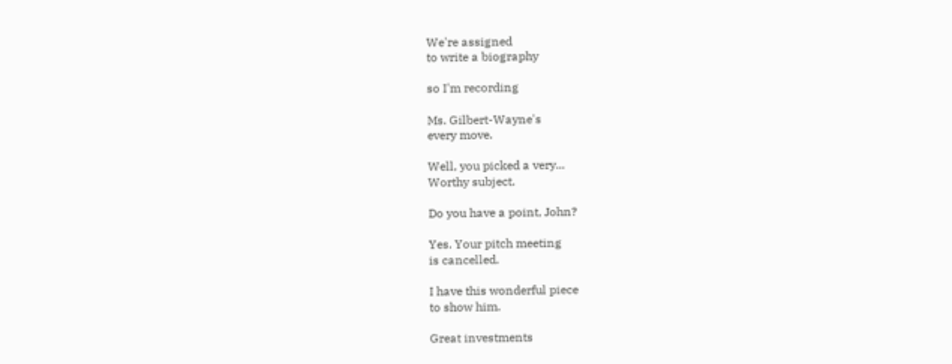We're assigned
to write a biography

so I'm recording

Ms. Gilbert-Wayne's
every move.

Well, you picked a very...
Worthy subject.

Do you have a point, John?

Yes. Your pitch meeting
is cancelled.

I have this wonderful piece
to show him.

Great investments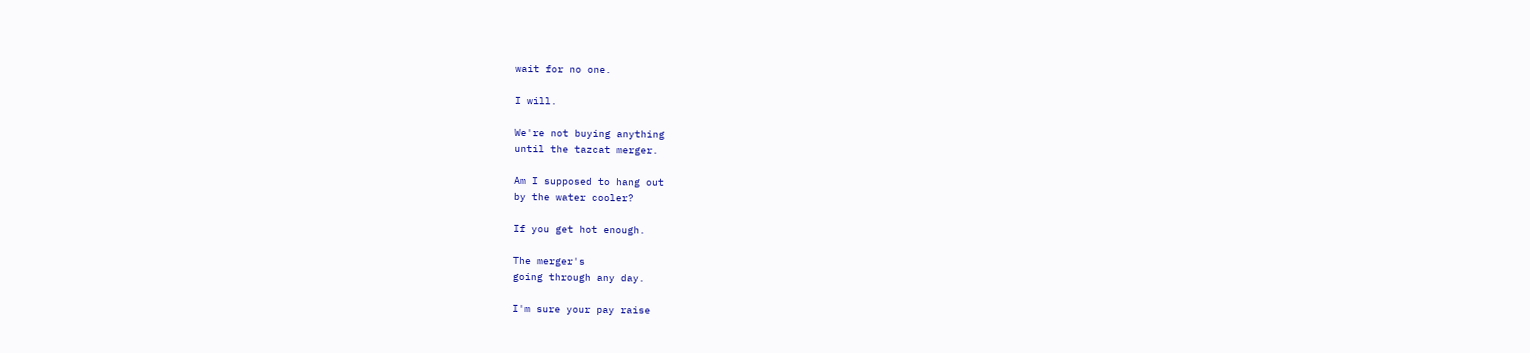wait for no one.

I will.

We're not buying anything
until the tazcat merger.

Am I supposed to hang out
by the water cooler?

If you get hot enough.

The merger's
going through any day.

I'm sure your pay raise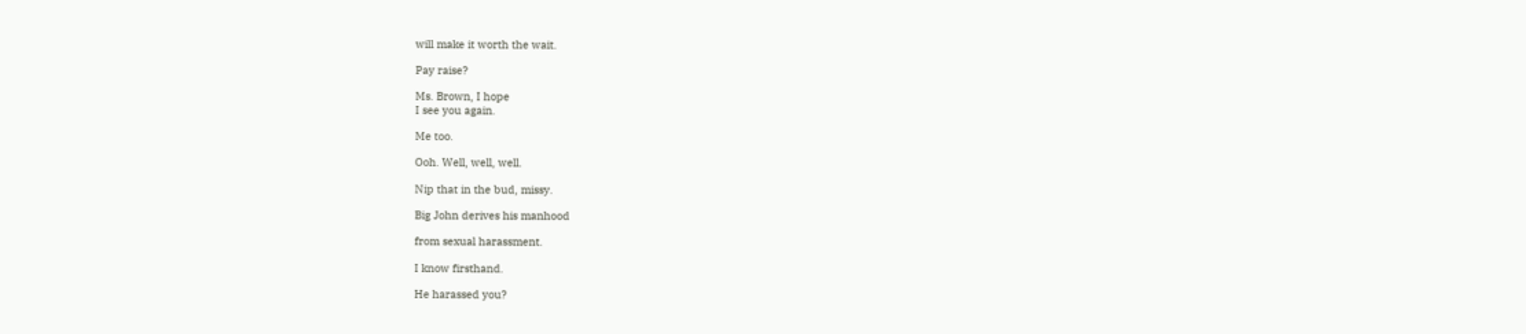will make it worth the wait.

Pay raise?

Ms. Brown, I hope
I see you again.

Me too.

Ooh. Well, well, well.

Nip that in the bud, missy.

Big John derives his manhood

from sexual harassment.

I know firsthand.

He harassed you?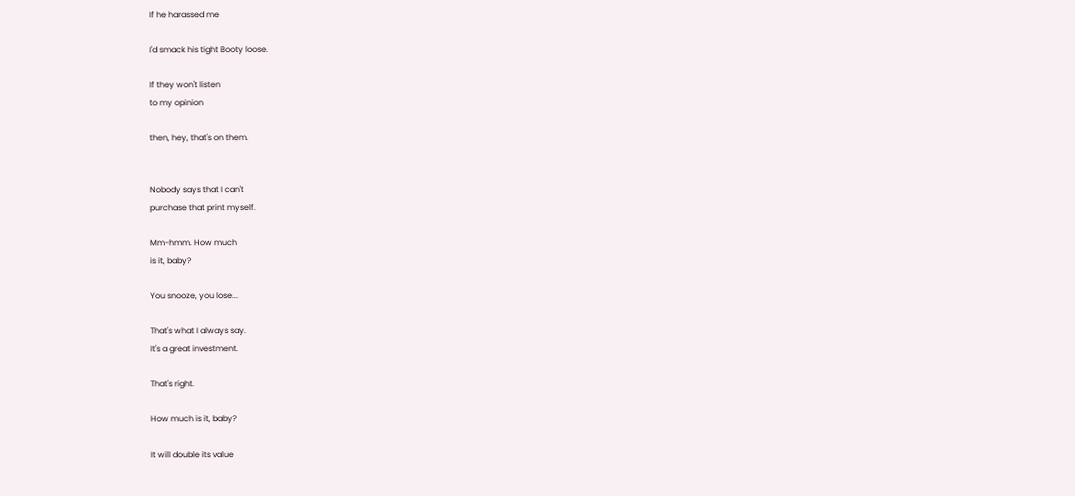If he harassed me

I'd smack his tight Booty loose.

If they won't listen
to my opinion

then, hey, that's on them.


Nobody says that I can't
purchase that print myself.

Mm-hmm. How much
is it, baby?

You snooze, you lose...

That's what I always say.
It's a great investment.

That's right.

How much is it, baby?

It will double its value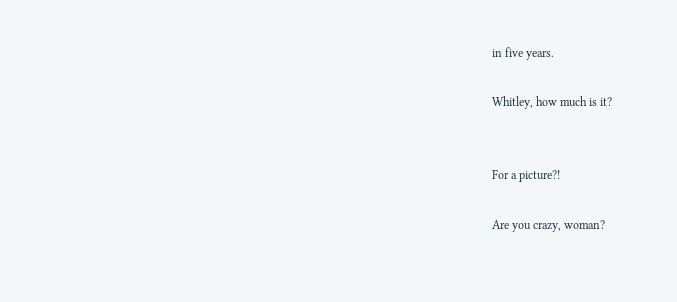in five years.

Whitley, how much is it?


For a picture?!

Are you crazy, woman?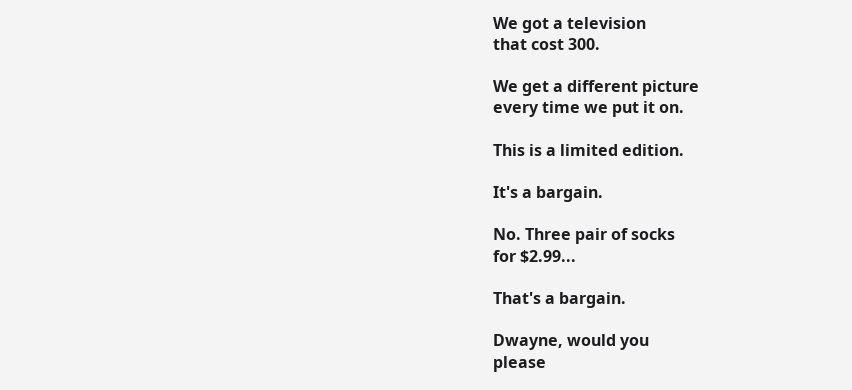We got a television
that cost 300.

We get a different picture
every time we put it on.

This is a limited edition.

It's a bargain.

No. Three pair of socks
for $2.99...

That's a bargain.

Dwayne, would you
please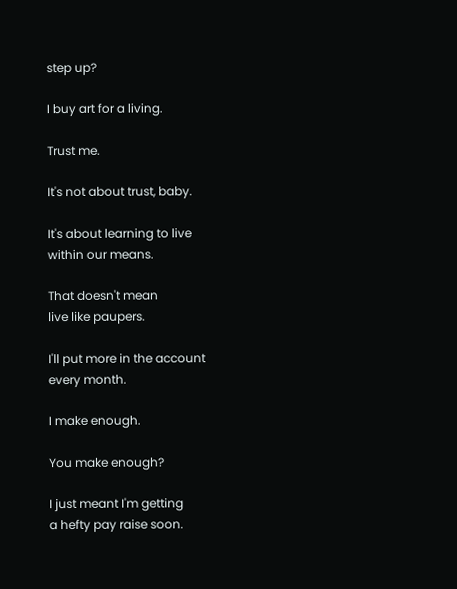step up?

I buy art for a living.

Trust me.

It's not about trust, baby.

It's about learning to live
within our means.

That doesn't mean
live like paupers.

I'll put more in the account
every month.

I make enough.

You make enough?

I just meant I'm getting
a hefty pay raise soon.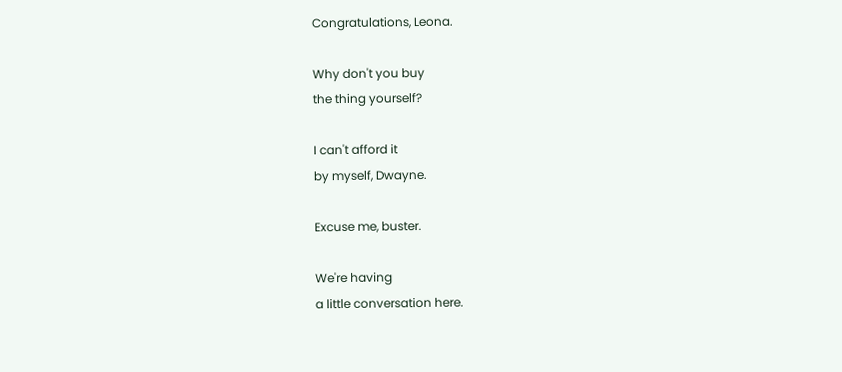Congratulations, Leona.

Why don't you buy
the thing yourself?

I can't afford it
by myself, Dwayne.

Excuse me, buster.

We're having
a little conversation here.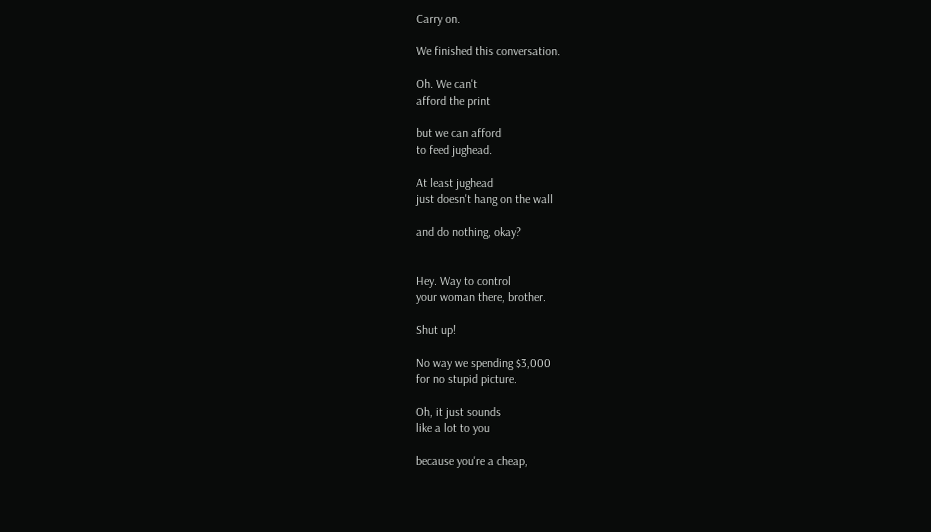Carry on.

We finished this conversation.

Oh. We can't
afford the print

but we can afford
to feed jughead.

At least jughead
just doesn't hang on the wall

and do nothing, okay?


Hey. Way to control
your woman there, brother.

Shut up!

No way we spending $3,000
for no stupid picture.

Oh, it just sounds
like a lot to you

because you're a cheap,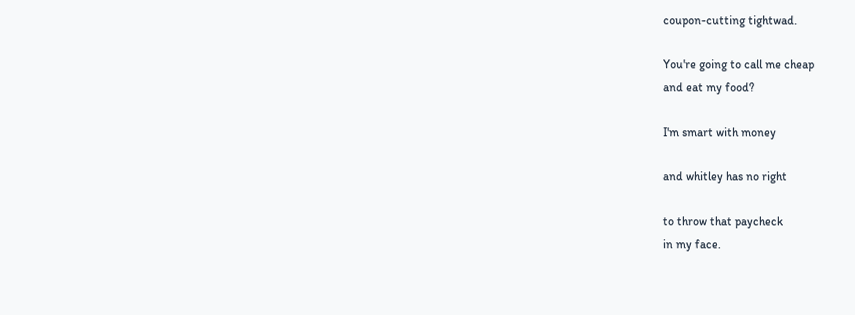coupon-cutting tightwad.

You're going to call me cheap
and eat my food?

I'm smart with money

and whitley has no right

to throw that paycheck
in my face.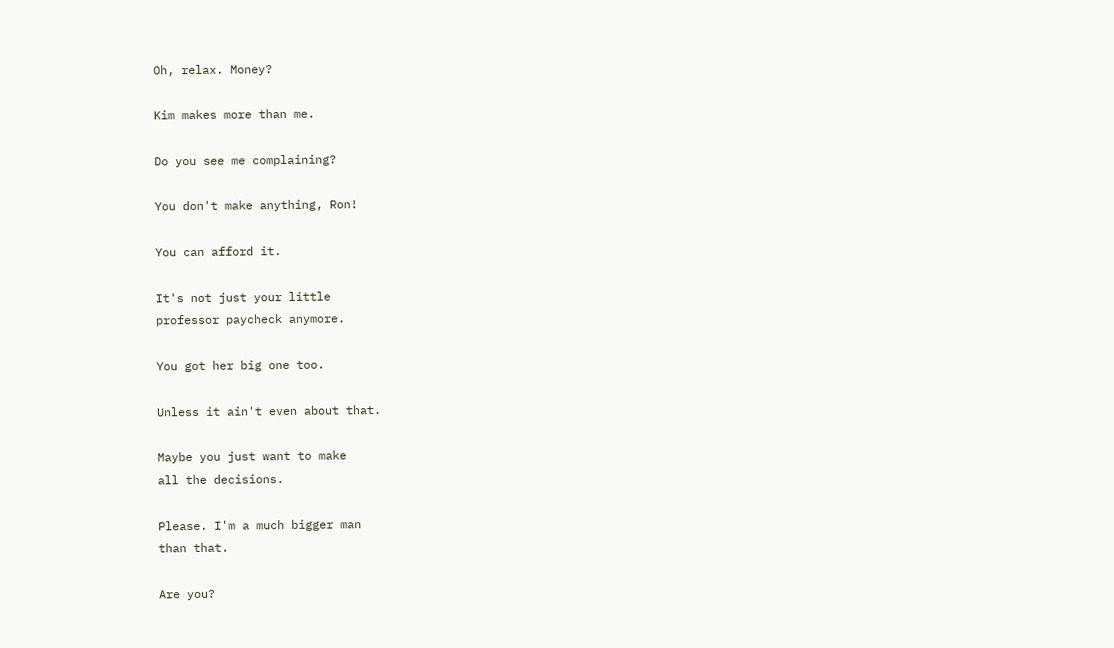Oh, relax. Money?

Kim makes more than me.

Do you see me complaining?

You don't make anything, Ron!

You can afford it.

It's not just your little
professor paycheck anymore.

You got her big one too.

Unless it ain't even about that.

Maybe you just want to make
all the decisions.

Please. I'm a much bigger man
than that.

Are you?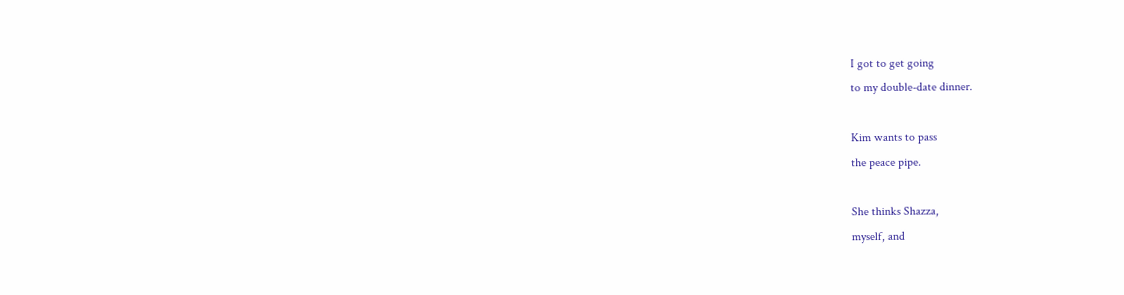I got to get going
to my double-date dinner.

Kim wants to pass
the peace pipe.

She thinks Shazza,
myself, and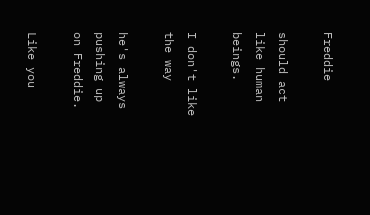Freddie

should act like human beings.

I don't like the way

he's always pushing up
on Freddie.

Like you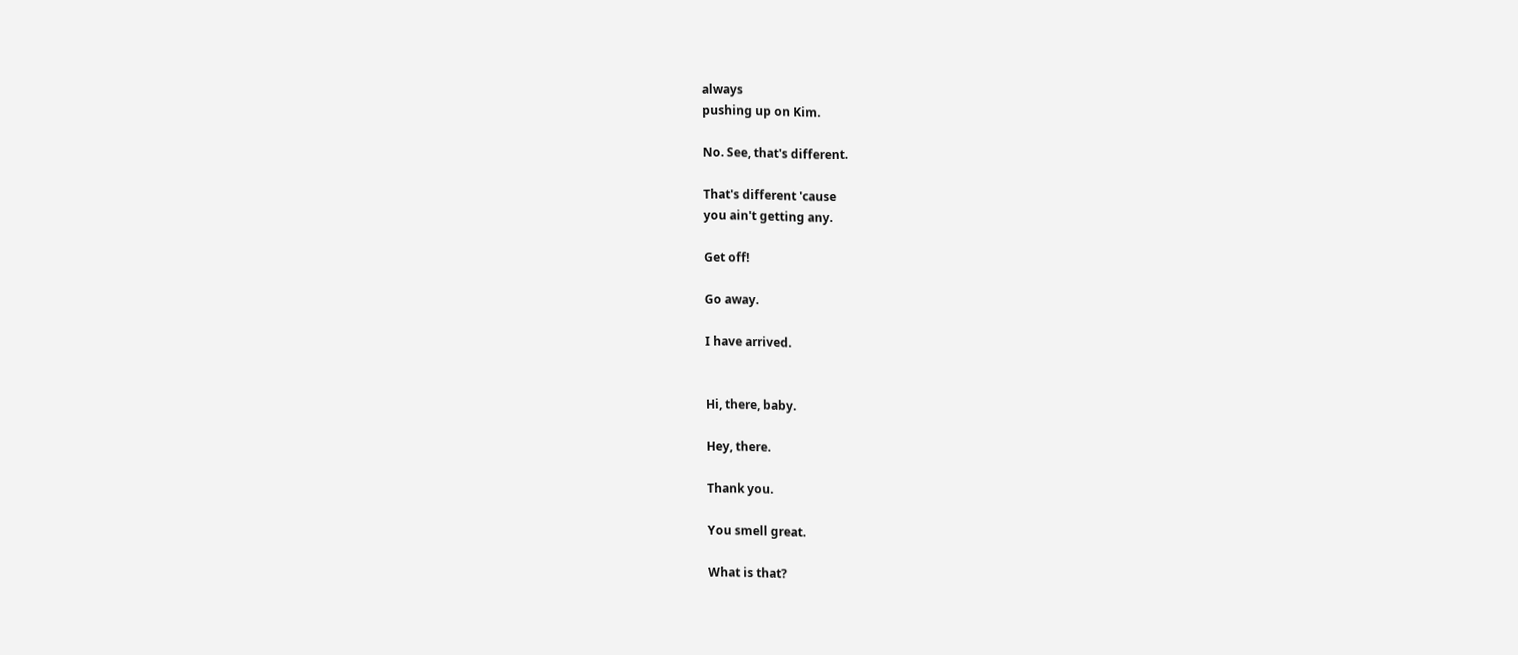always
pushing up on Kim.

No. See, that's different.

That's different 'cause
you ain't getting any.

Get off!

Go away.

I have arrived.


Hi, there, baby.

Hey, there.

Thank you.

You smell great.

What is that?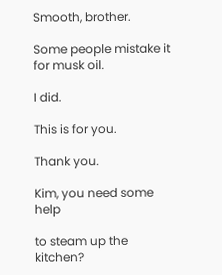Smooth, brother.

Some people mistake it
for musk oil.

I did.

This is for you.

Thank you.

Kim, you need some help

to steam up the kitchen?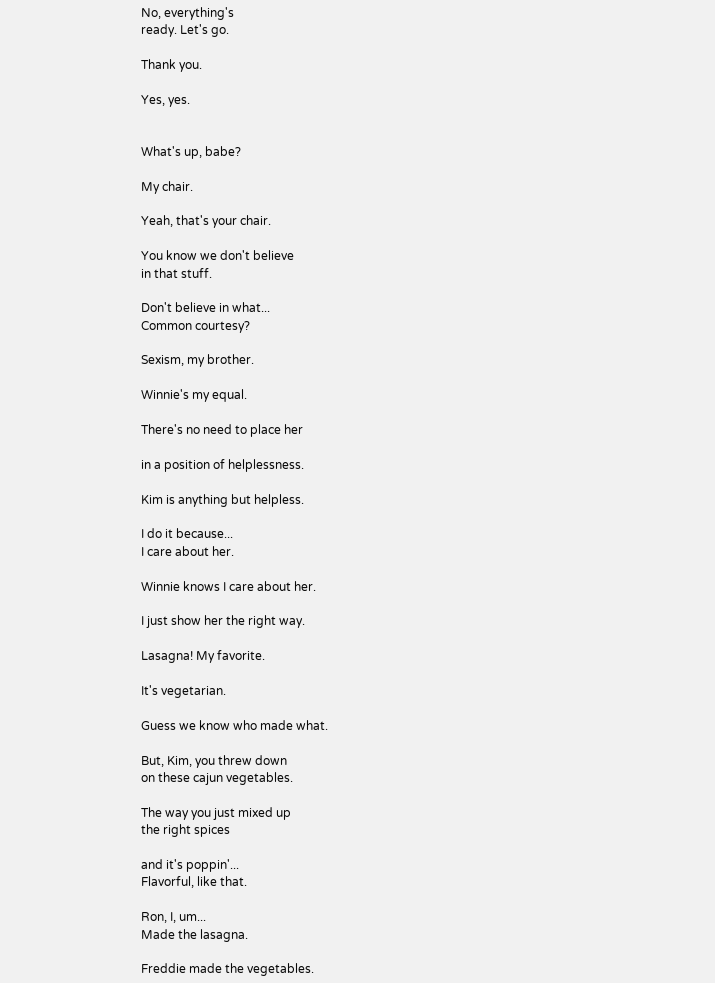No, everything's
ready. Let's go.

Thank you.

Yes, yes.


What's up, babe?

My chair.

Yeah, that's your chair.

You know we don't believe
in that stuff.

Don't believe in what...
Common courtesy?

Sexism, my brother.

Winnie's my equal.

There's no need to place her

in a position of helplessness.

Kim is anything but helpless.

I do it because...
I care about her.

Winnie knows I care about her.

I just show her the right way.

Lasagna! My favorite.

It's vegetarian.

Guess we know who made what.

But, Kim, you threw down
on these cajun vegetables.

The way you just mixed up
the right spices

and it's poppin'...
Flavorful, like that.

Ron, I, um...
Made the lasagna.

Freddie made the vegetables.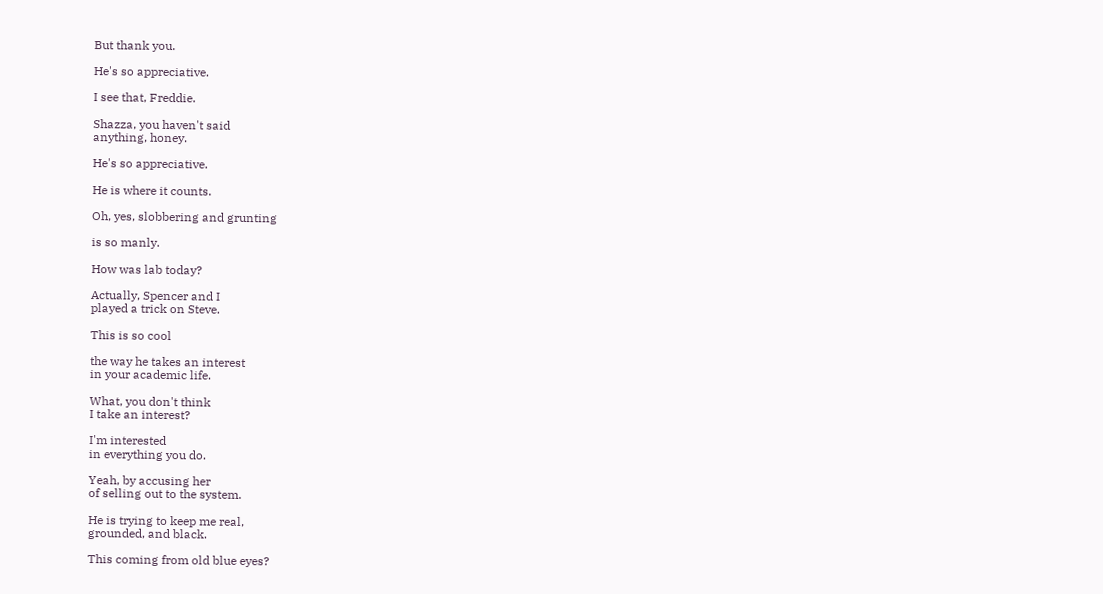But thank you.

He's so appreciative.

I see that, Freddie.

Shazza, you haven't said
anything, honey.

He's so appreciative.

He is where it counts.

Oh, yes, slobbering and grunting

is so manly.

How was lab today?

Actually, Spencer and I
played a trick on Steve.

This is so cool

the way he takes an interest
in your academic life.

What, you don't think
I take an interest?

I'm interested
in everything you do.

Yeah, by accusing her
of selling out to the system.

He is trying to keep me real,
grounded, and black.

This coming from old blue eyes?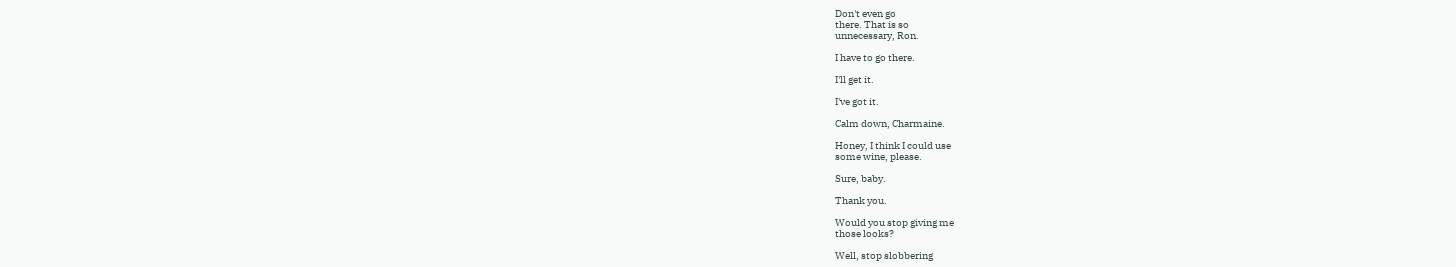Don't even go
there. That is so
unnecessary, Ron.

I have to go there.

I'll get it.

I've got it.

Calm down, Charmaine.

Honey, I think I could use
some wine, please.

Sure, baby.

Thank you.

Would you stop giving me
those looks?

Well, stop slobbering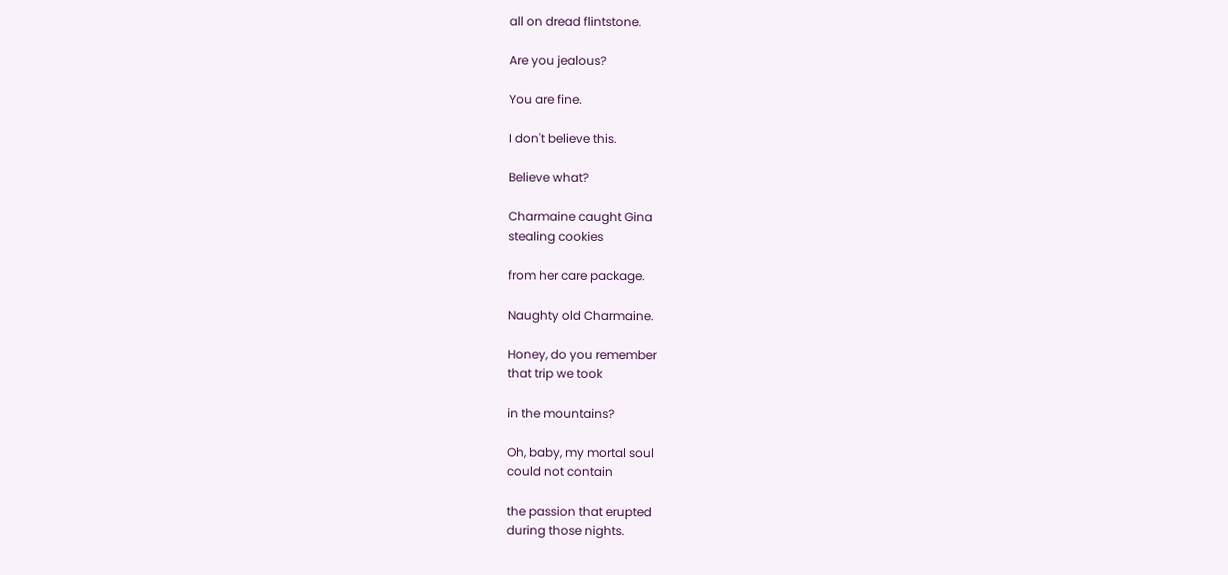all on dread flintstone.

Are you jealous?

You are fine.

I don't believe this.

Believe what?

Charmaine caught Gina
stealing cookies

from her care package.

Naughty old Charmaine.

Honey, do you remember
that trip we took

in the mountains?

Oh, baby, my mortal soul
could not contain

the passion that erupted
during those nights.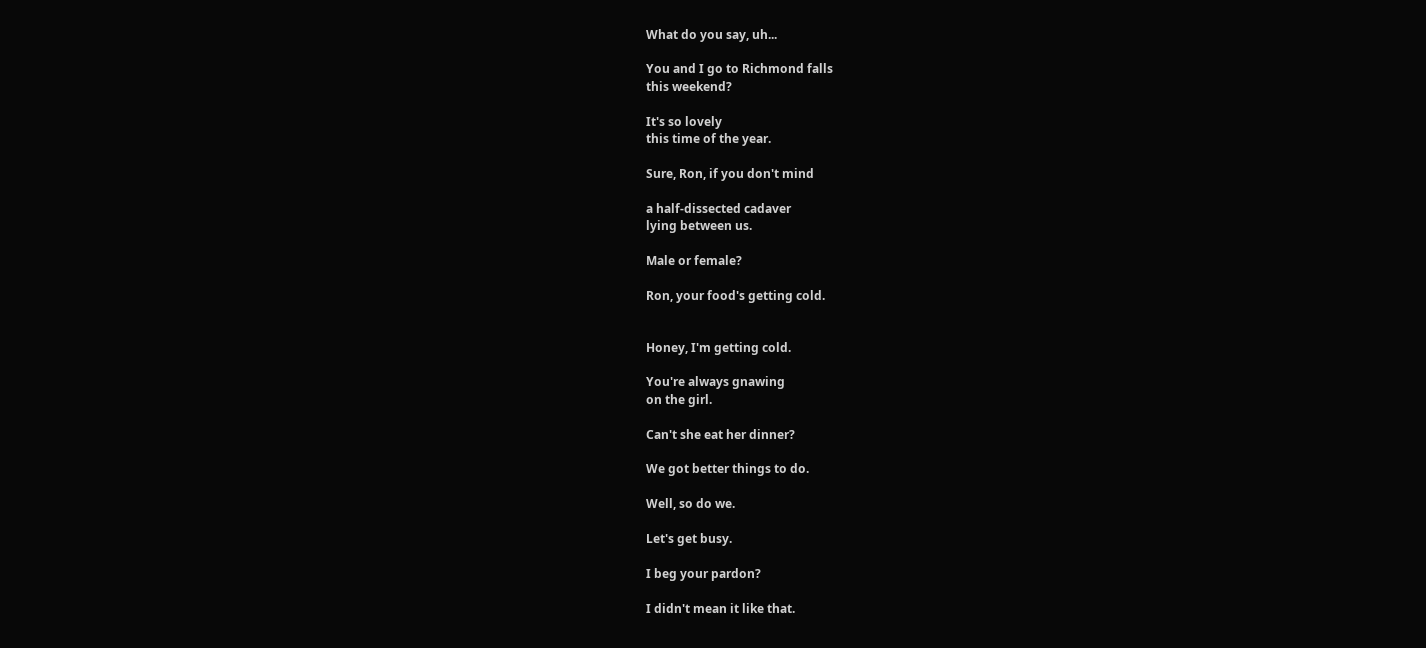What do you say, uh...

You and I go to Richmond falls
this weekend?

It's so lovely
this time of the year.

Sure, Ron, if you don't mind

a half-dissected cadaver
lying between us.

Male or female?

Ron, your food's getting cold.


Honey, I'm getting cold.

You're always gnawing
on the girl.

Can't she eat her dinner?

We got better things to do.

Well, so do we.

Let's get busy.

I beg your pardon?

I didn't mean it like that.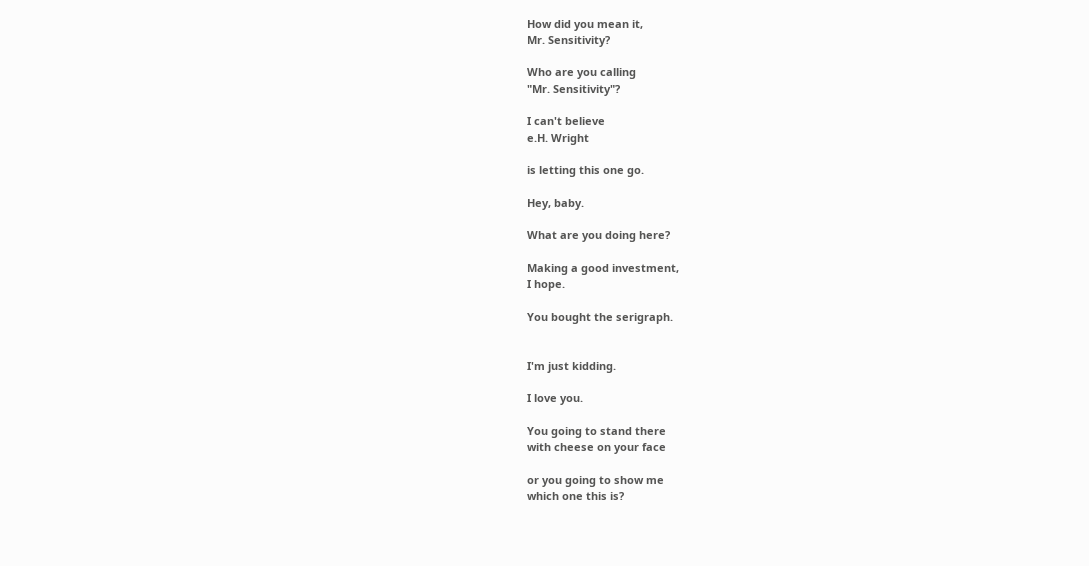How did you mean it,
Mr. Sensitivity?

Who are you calling
"Mr. Sensitivity"?

I can't believe
e.H. Wright

is letting this one go.

Hey, baby.

What are you doing here?

Making a good investment,
I hope.

You bought the serigraph.


I'm just kidding.

I love you.

You going to stand there
with cheese on your face

or you going to show me
which one this is?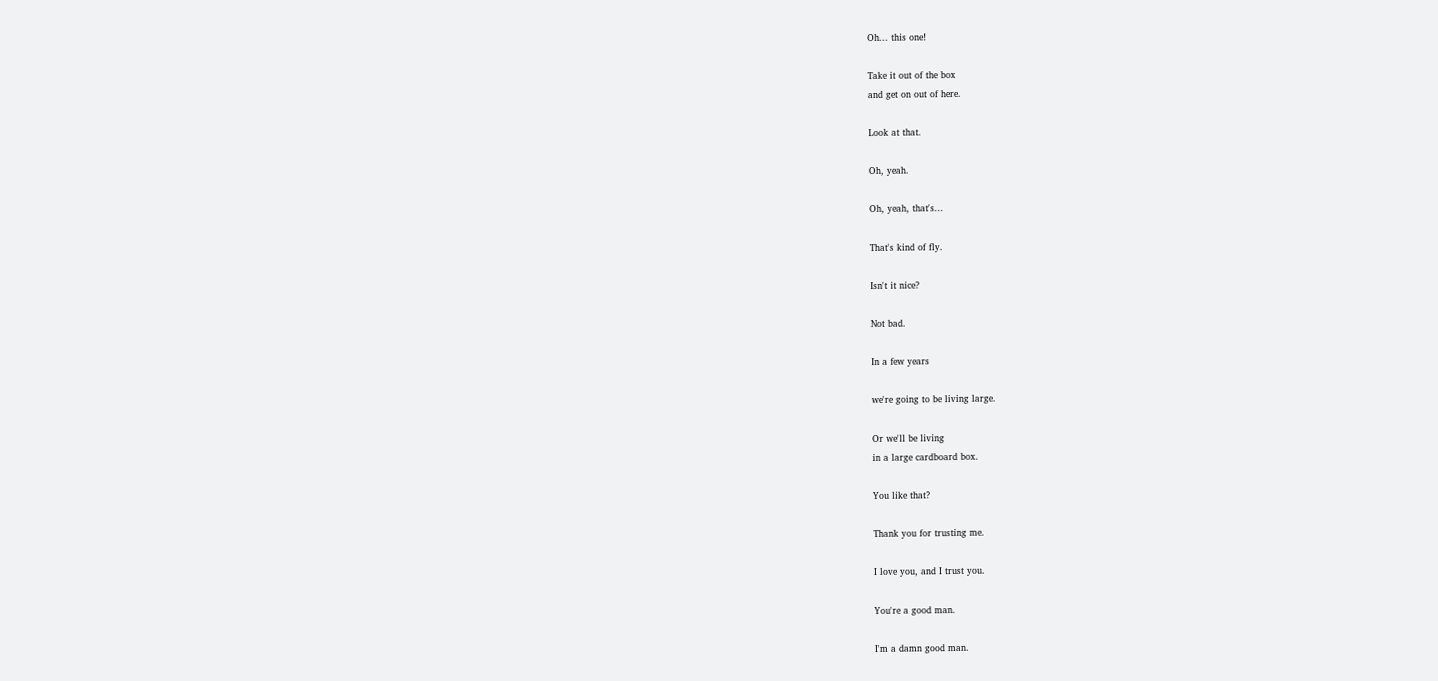Oh... this one!

Take it out of the box
and get on out of here.

Look at that.

Oh, yeah.

Oh, yeah, that's...

That's kind of fly.

Isn't it nice?

Not bad.

In a few years

we're going to be living large.

Or we'll be living
in a large cardboard box.

You like that?

Thank you for trusting me.

I love you, and I trust you.

You're a good man.

I'm a damn good man.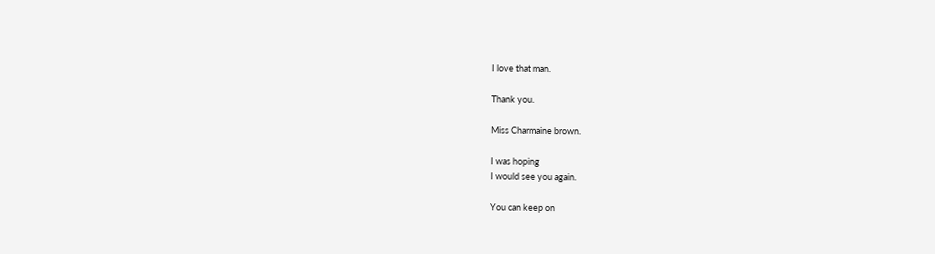I love that man.

Thank you.

Miss Charmaine brown.

I was hoping
I would see you again.

You can keep on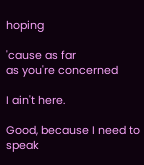hoping

'cause as far
as you're concerned

I ain't here.

Good, because I need to speak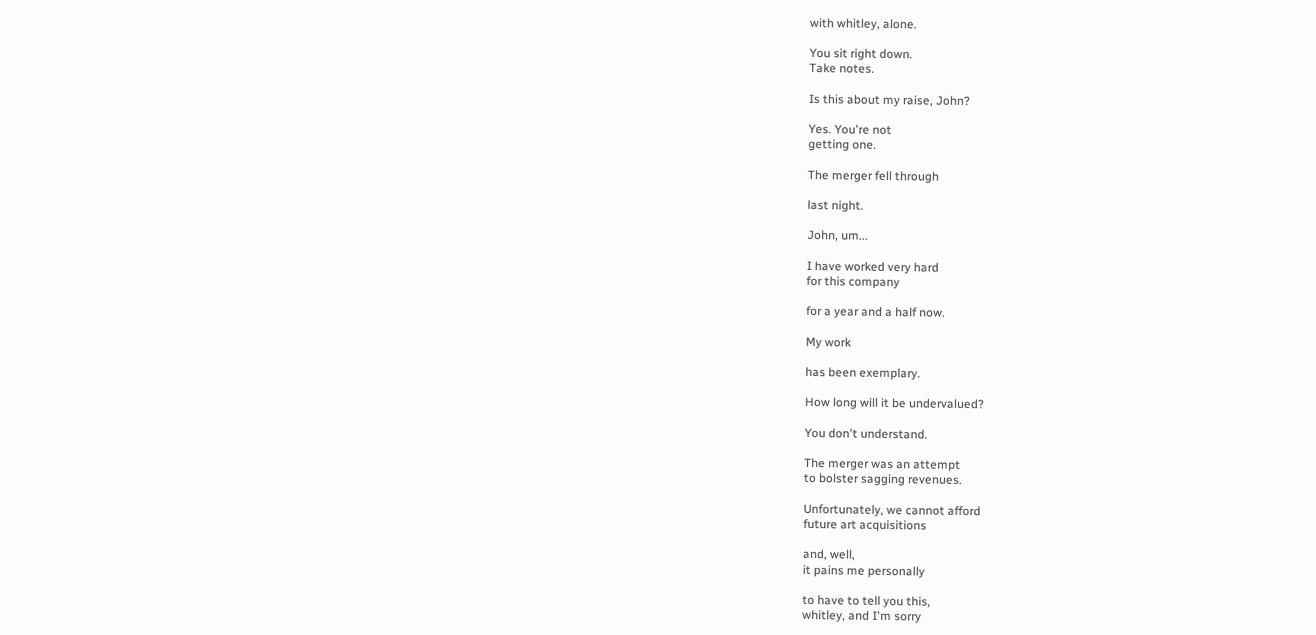with whitley, alone.

You sit right down.
Take notes.

Is this about my raise, John?

Yes. You're not
getting one.

The merger fell through

last night.

John, um...

I have worked very hard
for this company

for a year and a half now.

My work

has been exemplary.

How long will it be undervalued?

You don't understand.

The merger was an attempt
to bolster sagging revenues.

Unfortunately, we cannot afford
future art acquisitions

and, well,
it pains me personally

to have to tell you this,
whitley, and I'm sorry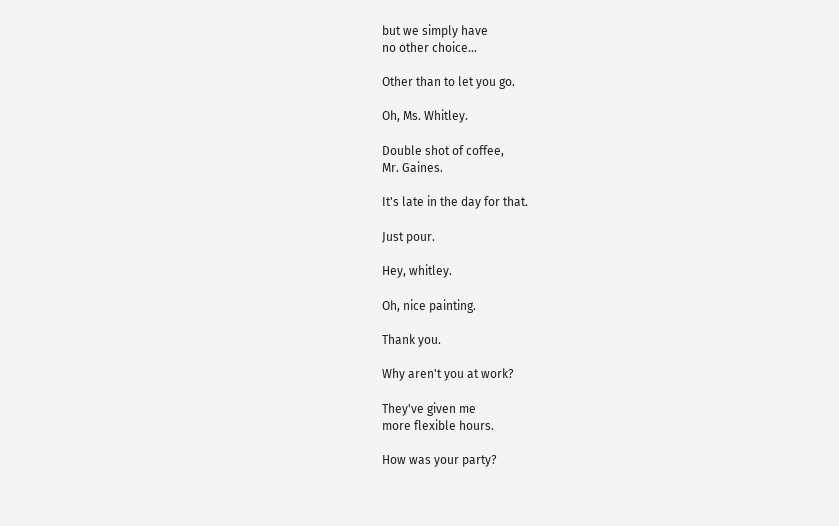but we simply have
no other choice...

Other than to let you go.

Oh, Ms. Whitley.

Double shot of coffee,
Mr. Gaines.

It's late in the day for that.

Just pour.

Hey, whitley.

Oh, nice painting.

Thank you.

Why aren't you at work?

They've given me
more flexible hours.

How was your party?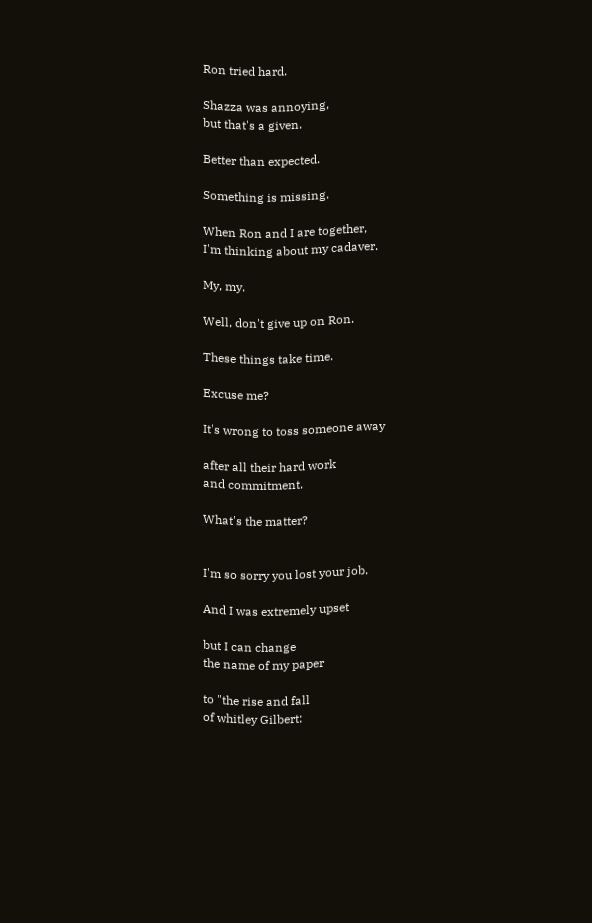Ron tried hard.

Shazza was annoying,
but that's a given.

Better than expected.

Something is missing.

When Ron and I are together,
I'm thinking about my cadaver.

My, my.

Well, don't give up on Ron.

These things take time.

Excuse me?

It's wrong to toss someone away

after all their hard work
and commitment.

What's the matter?


I'm so sorry you lost your job.

And I was extremely upset

but I can change
the name of my paper

to "the rise and fall
of whitley Gilbert: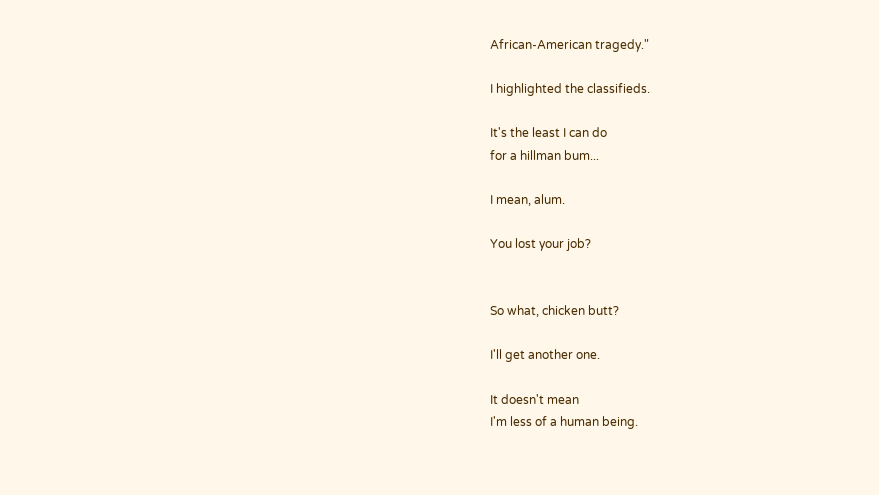African-American tragedy."

I highlighted the classifieds.

It's the least I can do
for a hillman bum...

I mean, alum.

You lost your job?


So what, chicken butt?

I'll get another one.

It doesn't mean
I'm less of a human being.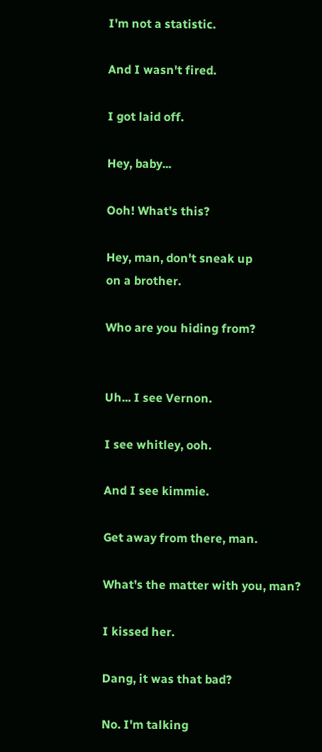I'm not a statistic.

And I wasn't fired.

I got laid off.

Hey, baby...

Ooh! What's this?

Hey, man, don't sneak up
on a brother.

Who are you hiding from?


Uh... I see Vernon.

I see whitley, ooh.

And I see kimmie.

Get away from there, man.

What's the matter with you, man?

I kissed her.

Dang, it was that bad?

No. I'm talking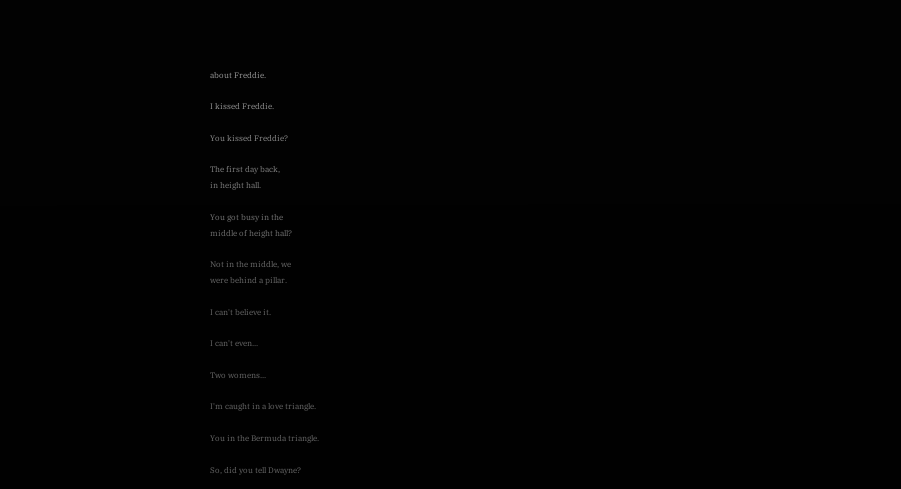about Freddie.

I kissed Freddie.

You kissed Freddie?

The first day back,
in height hall.

You got busy in the
middle of height hall?

Not in the middle, we
were behind a pillar.

I can't believe it.

I can't even...

Two womens...

I'm caught in a love triangle.

You in the Bermuda triangle.

So, did you tell Dwayne?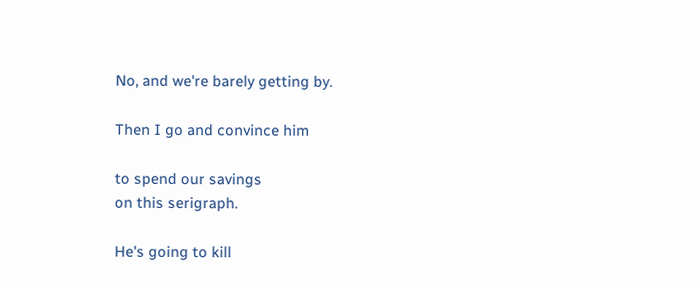No, and we're barely getting by.

Then I go and convince him

to spend our savings
on this serigraph.

He's going to kill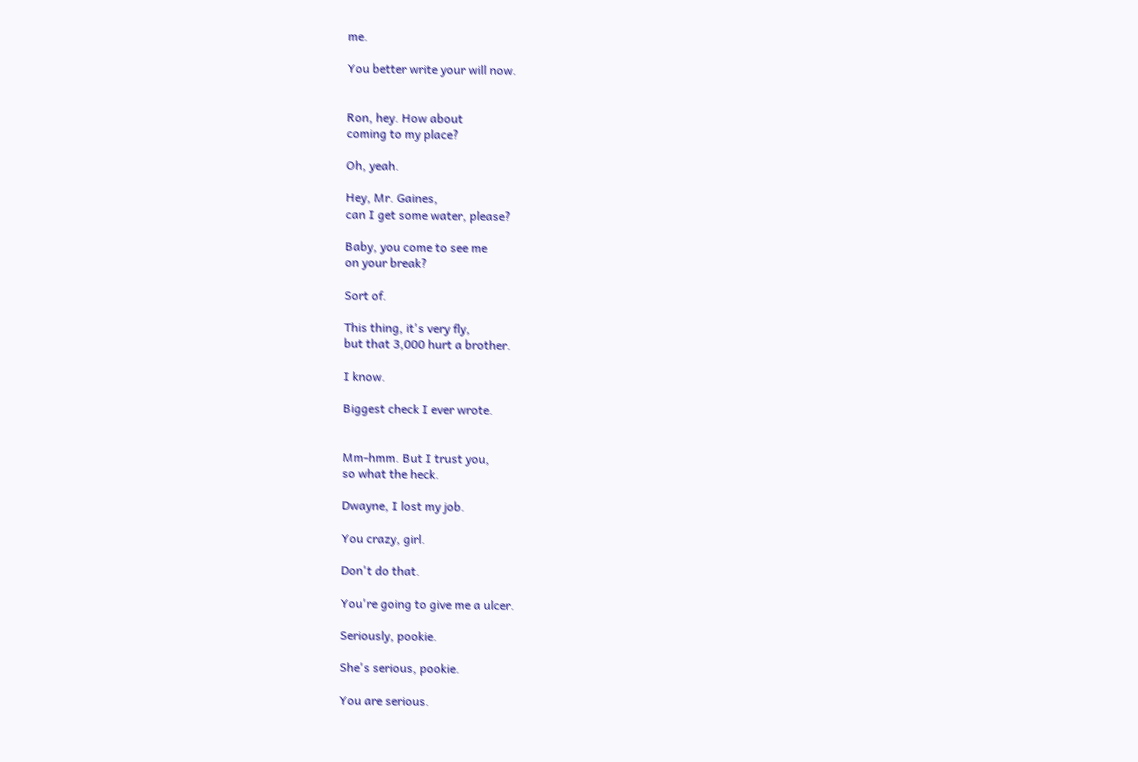me.

You better write your will now.


Ron, hey. How about
coming to my place?

Oh, yeah.

Hey, Mr. Gaines,
can I get some water, please?

Baby, you come to see me
on your break?

Sort of.

This thing, it's very fly,
but that 3,000 hurt a brother.

I know.

Biggest check I ever wrote.


Mm-hmm. But I trust you,
so what the heck.

Dwayne, I lost my job.

You crazy, girl.

Don't do that.

You're going to give me a ulcer.

Seriously, pookie.

She's serious, pookie.

You are serious.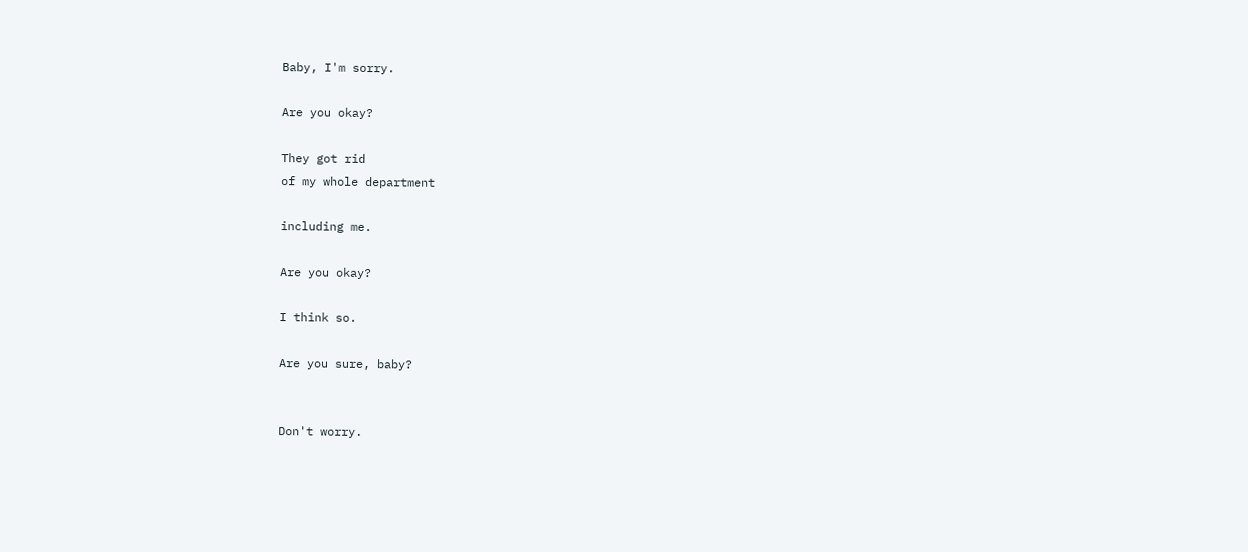Baby, I'm sorry.

Are you okay?

They got rid
of my whole department

including me.

Are you okay?

I think so.

Are you sure, baby?


Don't worry.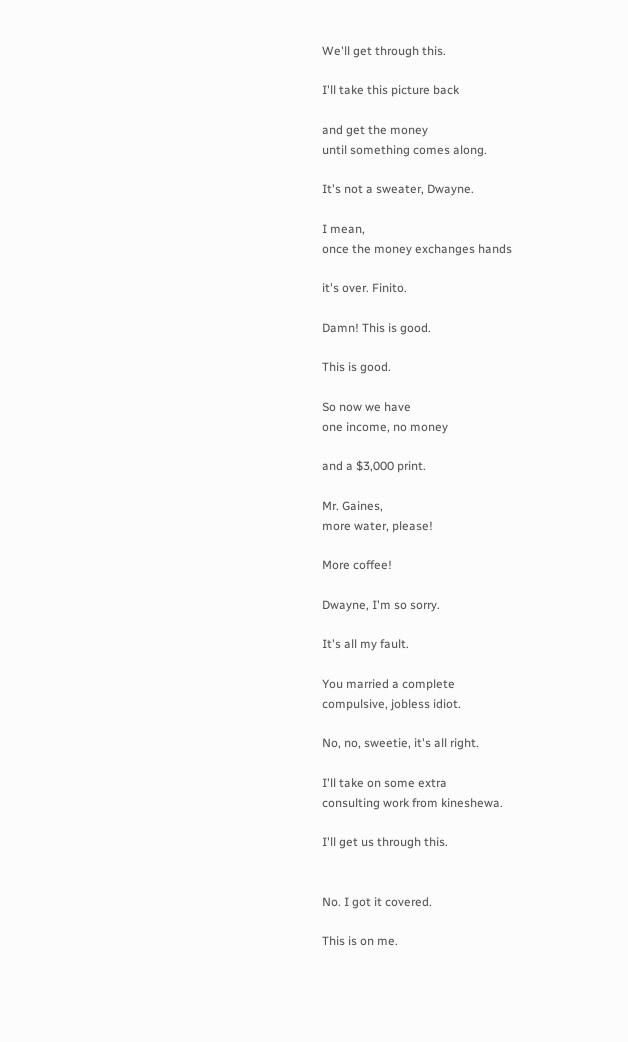We'll get through this.

I'll take this picture back

and get the money
until something comes along.

It's not a sweater, Dwayne.

I mean,
once the money exchanges hands

it's over. Finito.

Damn! This is good.

This is good.

So now we have
one income, no money

and a $3,000 print.

Mr. Gaines,
more water, please!

More coffee!

Dwayne, I'm so sorry.

It's all my fault.

You married a complete
compulsive, jobless idiot.

No, no, sweetie, it's all right.

I'll take on some extra
consulting work from kineshewa.

I'll get us through this.


No. I got it covered.

This is on me.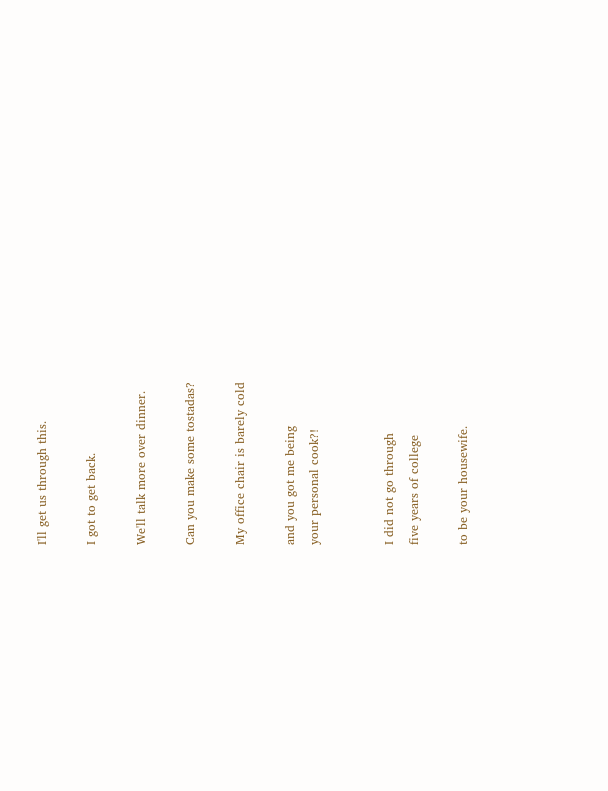I'll get us through this.

I got to get back.

We'll talk more over dinner.

Can you make some tostadas?

My office chair is barely cold

and you got me being
your personal cook?!


I did not go through
five years of college

to be your housewife.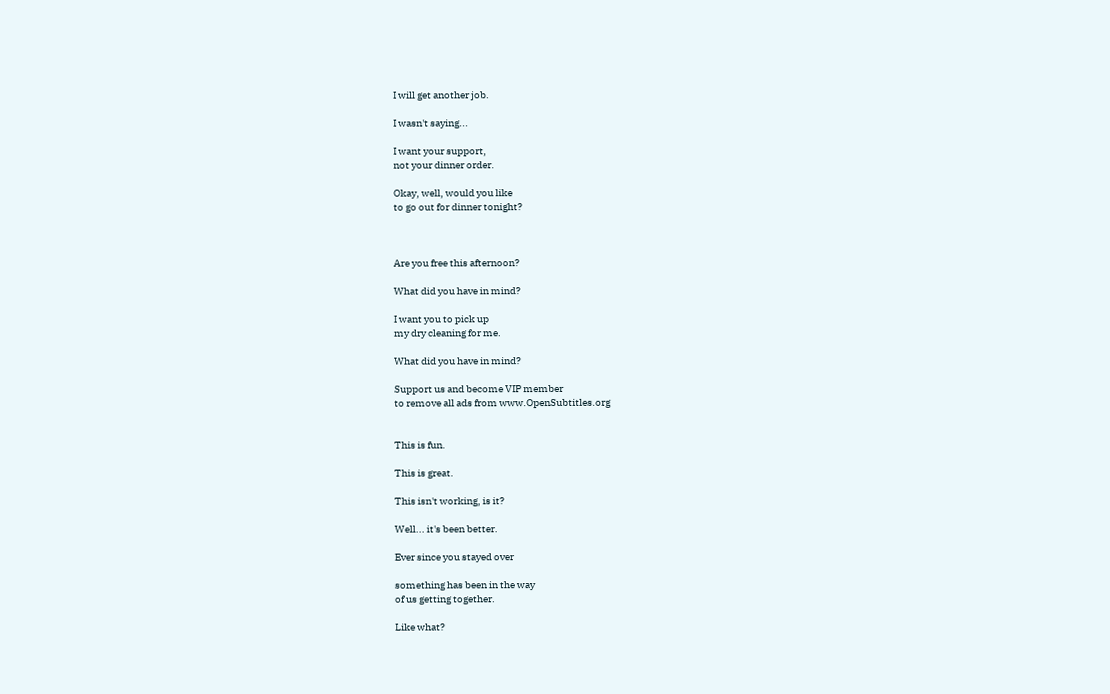I will get another job.

I wasn't saying...

I want your support,
not your dinner order.

Okay, well, would you like
to go out for dinner tonight?



Are you free this afternoon?

What did you have in mind?

I want you to pick up
my dry cleaning for me.

What did you have in mind?

Support us and become VIP member
to remove all ads from www.OpenSubtitles.org


This is fun.

This is great.

This isn't working, is it?

Well... it's been better.

Ever since you stayed over

something has been in the way
of us getting together.

Like what?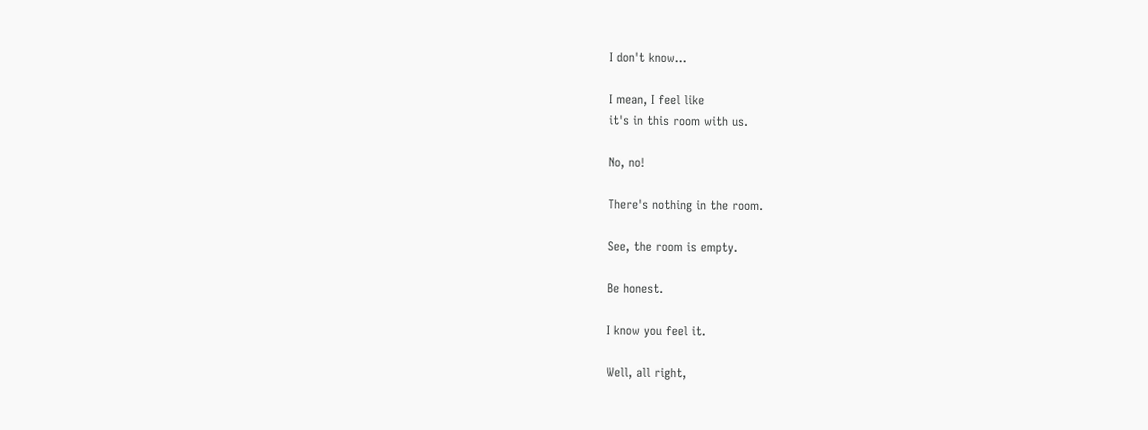I don't know...

I mean, I feel like
it's in this room with us.

No, no!

There's nothing in the room.

See, the room is empty.

Be honest.

I know you feel it.

Well, all right,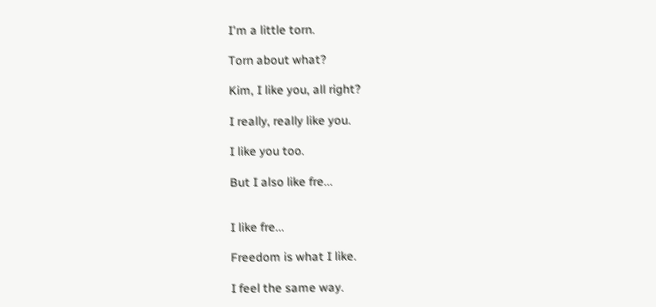I'm a little torn.

Torn about what?

Kim, I like you, all right?

I really, really like you.

I like you too.

But I also like fre...


I like fre...

Freedom is what I like.

I feel the same way.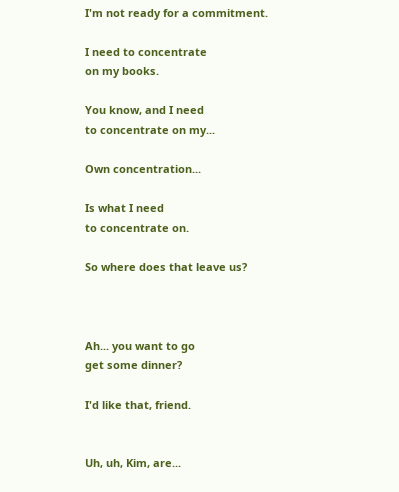I'm not ready for a commitment.

I need to concentrate
on my books.

You know, and I need
to concentrate on my...

Own concentration...

Is what I need
to concentrate on.

So where does that leave us?



Ah... you want to go
get some dinner?

I'd like that, friend.


Uh, uh, Kim, are...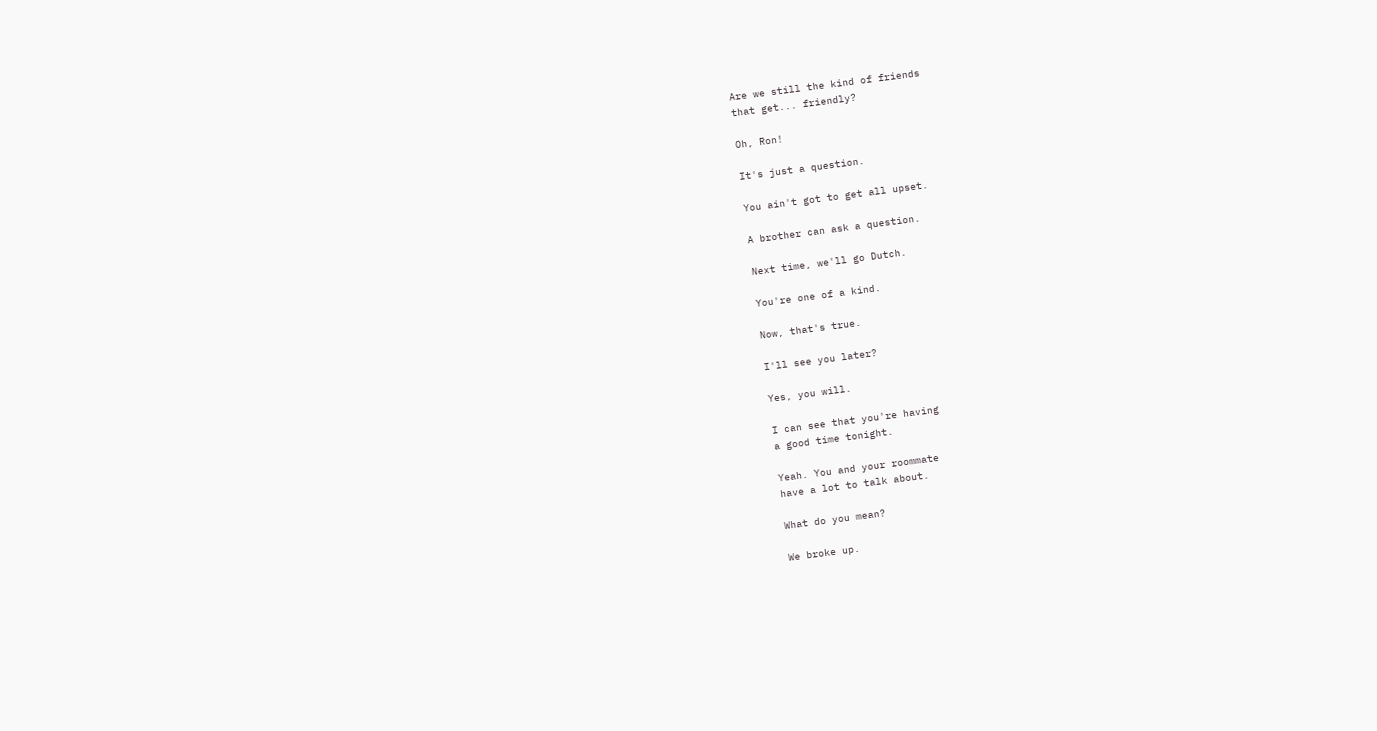Are we still the kind of friends
that get... friendly?

Oh, Ron!

It's just a question.

You ain't got to get all upset.

A brother can ask a question.

Next time, we'll go Dutch.

You're one of a kind.

Now, that's true.

I'll see you later?

Yes, you will.

I can see that you're having
a good time tonight.

Yeah. You and your roommate
have a lot to talk about.

What do you mean?

We broke up.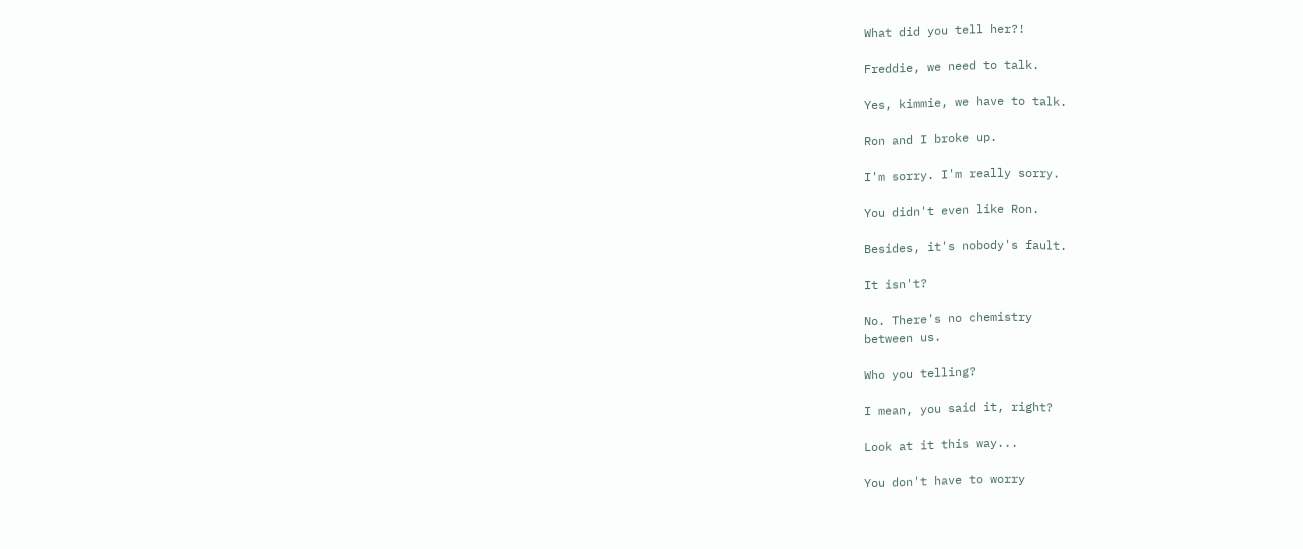What did you tell her?!

Freddie, we need to talk.

Yes, kimmie, we have to talk.

Ron and I broke up.

I'm sorry. I'm really sorry.

You didn't even like Ron.

Besides, it's nobody's fault.

It isn't?

No. There's no chemistry
between us.

Who you telling?

I mean, you said it, right?

Look at it this way...

You don't have to worry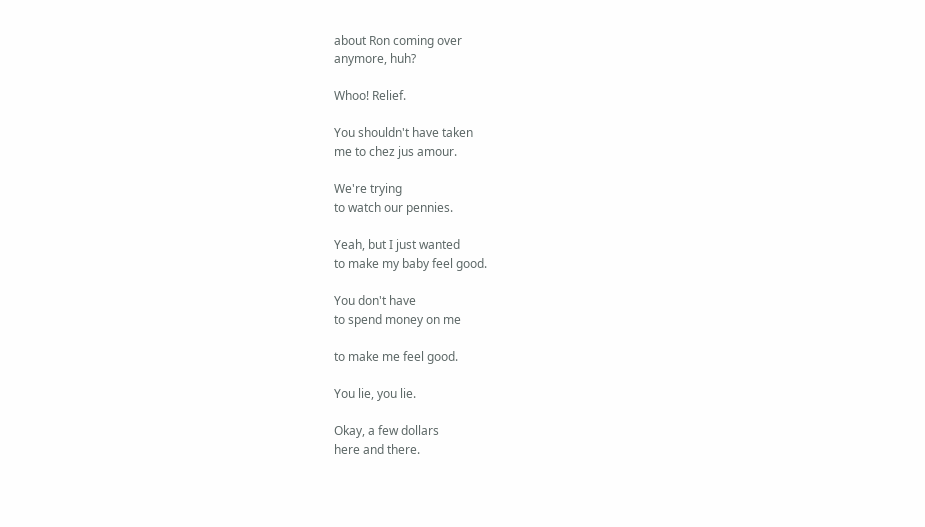about Ron coming over
anymore, huh?

Whoo! Relief.

You shouldn't have taken
me to chez jus amour.

We're trying
to watch our pennies.

Yeah, but I just wanted
to make my baby feel good.

You don't have
to spend money on me

to make me feel good.

You lie, you lie.

Okay, a few dollars
here and there.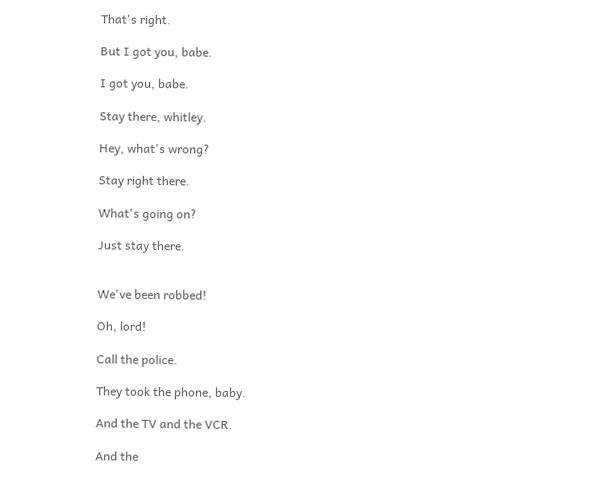That's right.

But I got you, babe.

I got you, babe.

Stay there, whitley.

Hey, what's wrong?

Stay right there.

What's going on?

Just stay there.


We've been robbed!

Oh, lord!

Call the police.

They took the phone, baby.

And the TV and the VCR.

And the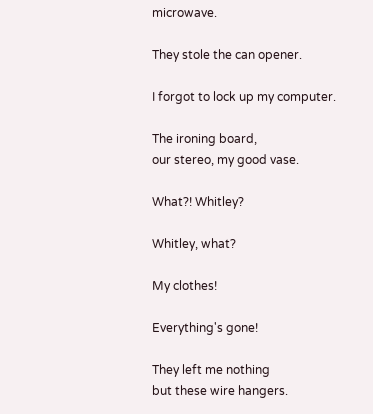microwave.

They stole the can opener.

I forgot to lock up my computer.

The ironing board,
our stereo, my good vase.

What?! Whitley?

Whitley, what?

My clothes!

Everything's gone!

They left me nothing
but these wire hangers.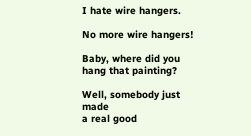I hate wire hangers.

No more wire hangers!

Baby, where did you
hang that painting?

Well, somebody just made
a real good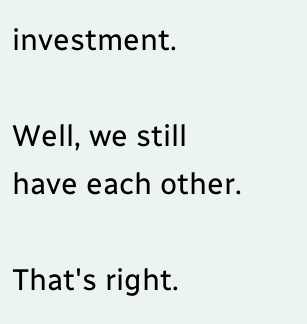investment.

Well, we still have each other.

That's right.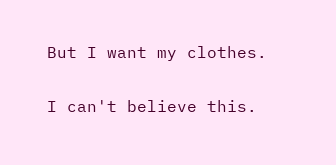But I want my clothes.

I can't believe this.